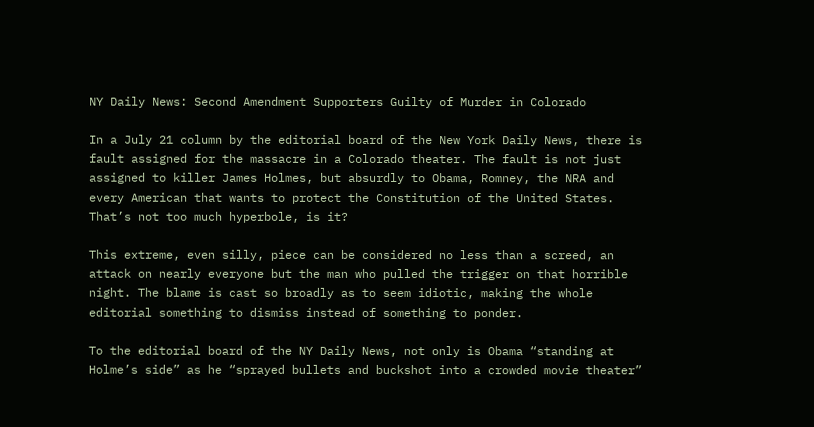NY Daily News: Second Amendment Supporters Guilty of Murder in Colorado

In a July 21 column by the editorial board of the New York Daily News, there is fault assigned for the massacre in a Colorado theater. The fault is not just assigned to killer James Holmes, but absurdly to Obama, Romney, the NRA and every American that wants to protect the Constitution of the United States. That’s not too much hyperbole, is it?

This extreme, even silly, piece can be considered no less than a screed, an attack on nearly everyone but the man who pulled the trigger on that horrible night. The blame is cast so broadly as to seem idiotic, making the whole editorial something to dismiss instead of something to ponder.

To the editorial board of the NY Daily News, not only is Obama “standing at Holme’s side” as he “sprayed bullets and buckshot into a crowded movie theater”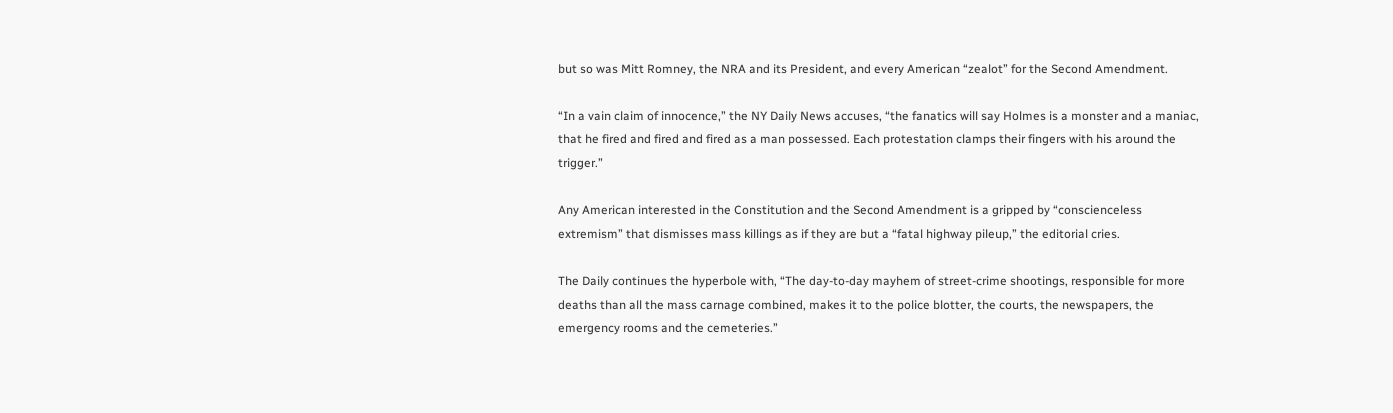but so was Mitt Romney, the NRA and its President, and every American “zealot” for the Second Amendment.

“In a vain claim of innocence,” the NY Daily News accuses, “the fanatics will say Holmes is a monster and a maniac, that he fired and fired and fired as a man possessed. Each protestation clamps their fingers with his around the trigger.”

Any American interested in the Constitution and the Second Amendment is a gripped by “conscienceless extremism” that dismisses mass killings as if they are but a “fatal highway pileup,” the editorial cries.

The Daily continues the hyperbole with, “The day-to-day mayhem of street-crime shootings, responsible for more deaths than all the mass carnage combined, makes it to the police blotter, the courts, the newspapers, the emergency rooms and the cemeteries.”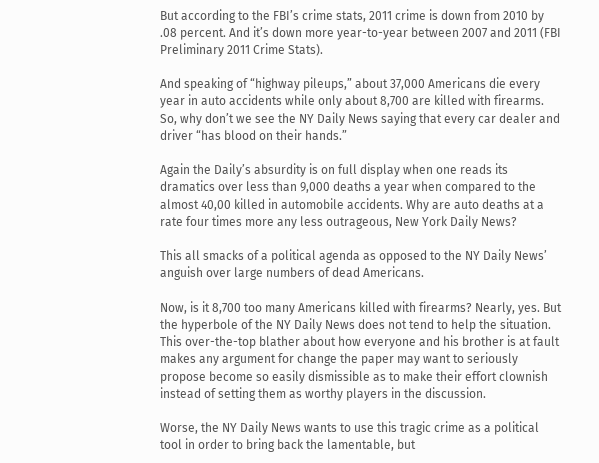But according to the FBI’s crime stats, 2011 crime is down from 2010 by .08 percent. And it’s down more year-to-year between 2007 and 2011 (FBI Preliminary 2011 Crime Stats).

And speaking of “highway pileups,” about 37,000 Americans die every year in auto accidents while only about 8,700 are killed with firearms. So, why don’t we see the NY Daily News saying that every car dealer and driver “has blood on their hands.”

Again the Daily’s absurdity is on full display when one reads its dramatics over less than 9,000 deaths a year when compared to the almost 40,00 killed in automobile accidents. Why are auto deaths at a rate four times more any less outrageous, New York Daily News?

This all smacks of a political agenda as opposed to the NY Daily News’ anguish over large numbers of dead Americans.

Now, is it 8,700 too many Americans killed with firearms? Nearly, yes. But the hyperbole of the NY Daily News does not tend to help the situation. This over-the-top blather about how everyone and his brother is at fault makes any argument for change the paper may want to seriously propose become so easily dismissible as to make their effort clownish instead of setting them as worthy players in the discussion.

Worse, the NY Daily News wants to use this tragic crime as a political tool in order to bring back the lamentable, but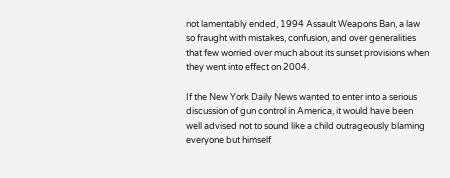not lamentably ended, 1994 Assault Weapons Ban, a law so fraught with mistakes, confusion, and over generalities that few worried over much about its sunset provisions when they went into effect on 2004.

If the New York Daily News wanted to enter into a serious discussion of gun control in America, it would have been well advised not to sound like a child outrageously blaming everyone but himself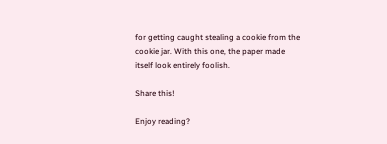for getting caught stealing a cookie from the cookie jar. With this one, the paper made itself look entirely foolish.

Share this!

Enjoy reading?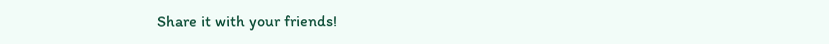Share it with your friends!